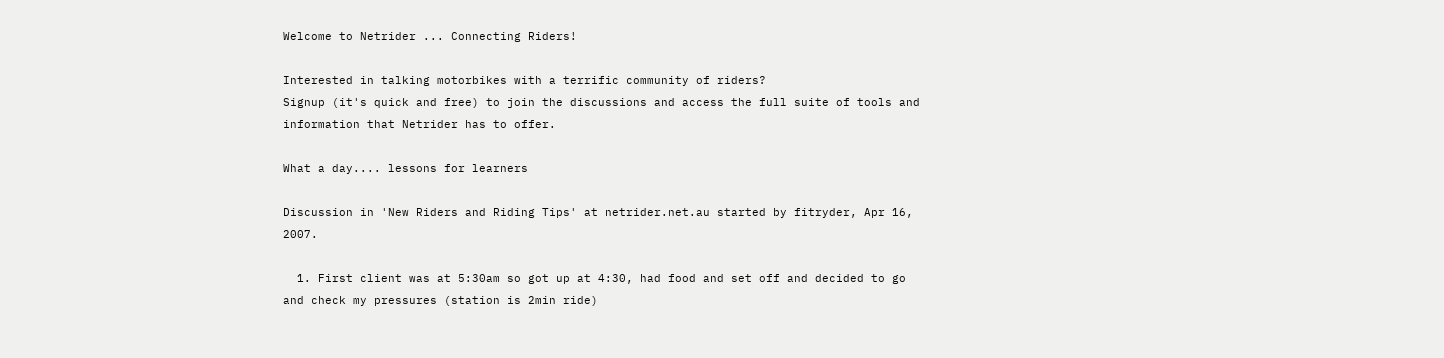Welcome to Netrider ... Connecting Riders!

Interested in talking motorbikes with a terrific community of riders?
Signup (it's quick and free) to join the discussions and access the full suite of tools and information that Netrider has to offer.

What a day.... lessons for learners

Discussion in 'New Riders and Riding Tips' at netrider.net.au started by fitryder, Apr 16, 2007.

  1. First client was at 5:30am so got up at 4:30, had food and set off and decided to go and check my pressures (station is 2min ride)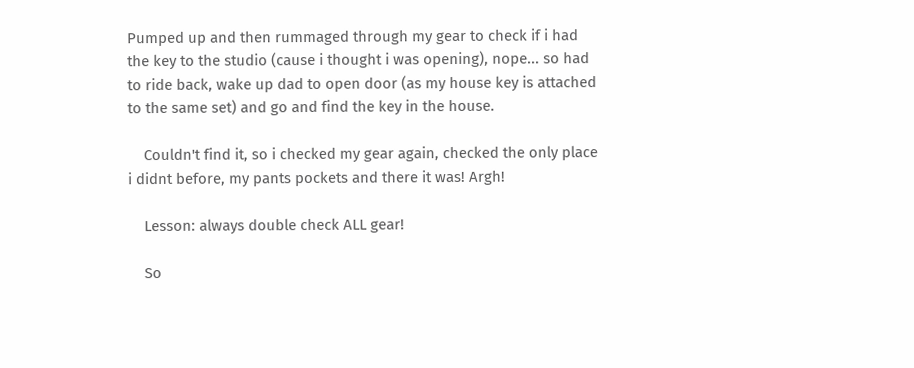Pumped up and then rummaged through my gear to check if i had the key to the studio (cause i thought i was opening), nope... so had to ride back, wake up dad to open door (as my house key is attached to the same set) and go and find the key in the house.

    Couldn't find it, so i checked my gear again, checked the only place i didnt before, my pants pockets and there it was! Argh!

    Lesson: always double check ALL gear!

    So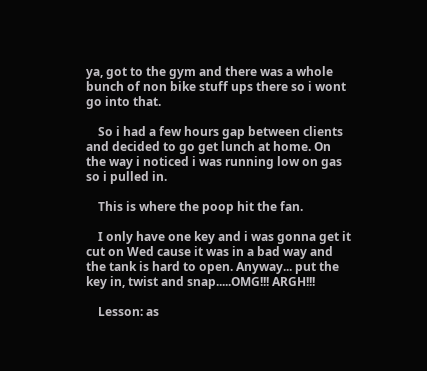ya, got to the gym and there was a whole bunch of non bike stuff ups there so i wont go into that.

    So i had a few hours gap between clients and decided to go get lunch at home. On the way i noticed i was running low on gas so i pulled in.

    This is where the poop hit the fan.

    I only have one key and i was gonna get it cut on Wed cause it was in a bad way and the tank is hard to open. Anyway... put the key in, twist and snap.....OMG!!! ARGH!!!

    Lesson: as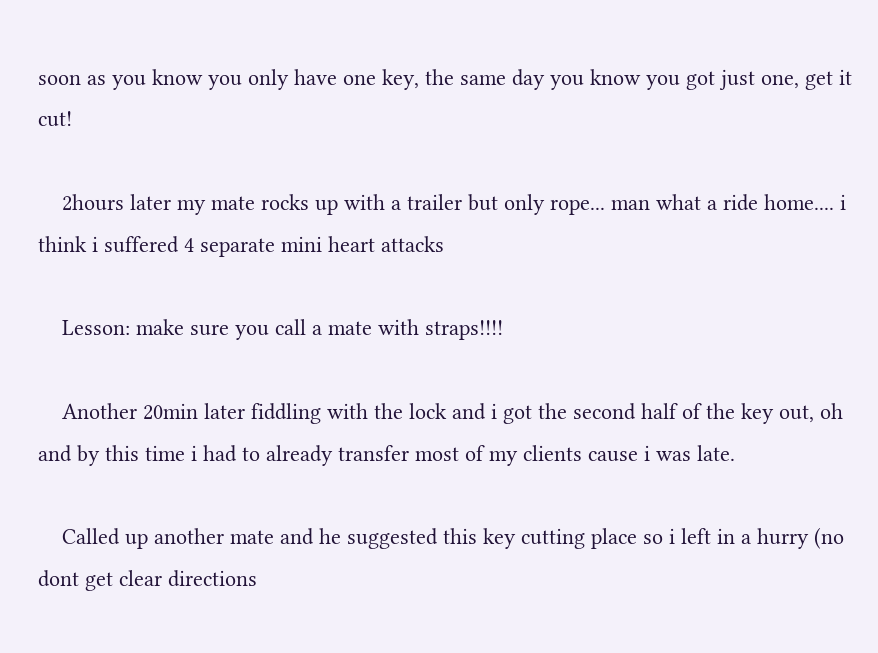soon as you know you only have one key, the same day you know you got just one, get it cut!

    2hours later my mate rocks up with a trailer but only rope... man what a ride home.... i think i suffered 4 separate mini heart attacks

    Lesson: make sure you call a mate with straps!!!!

    Another 20min later fiddling with the lock and i got the second half of the key out, oh and by this time i had to already transfer most of my clients cause i was late.

    Called up another mate and he suggested this key cutting place so i left in a hurry (no dont get clear directions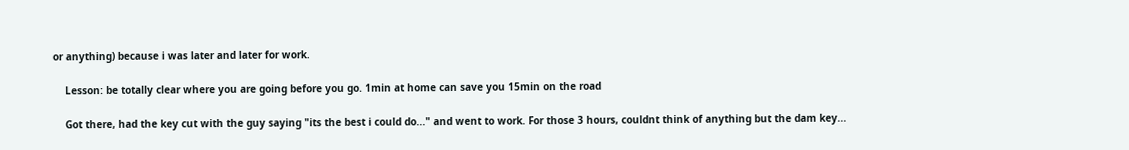or anything) because i was later and later for work.

    Lesson: be totally clear where you are going before you go. 1min at home can save you 15min on the road

    Got there, had the key cut with the guy saying "its the best i could do..." and went to work. For those 3 hours, couldnt think of anything but the dam key...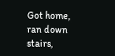Got home, ran down stairs,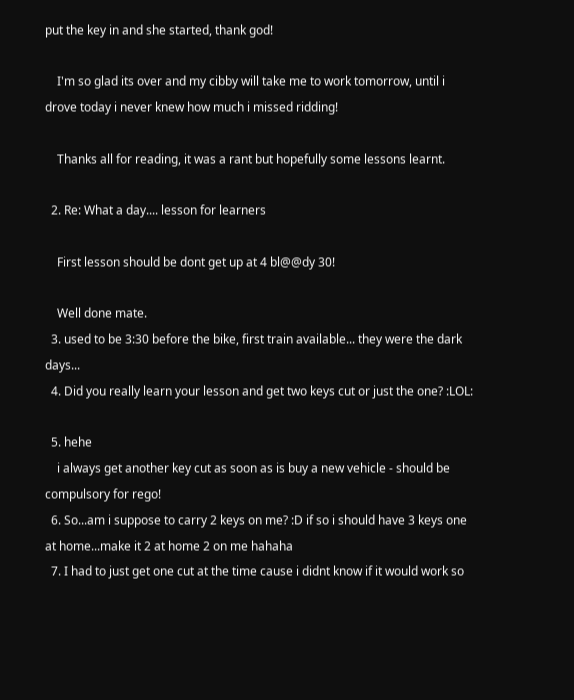put the key in and she started, thank god!

    I'm so glad its over and my cibby will take me to work tomorrow, until i drove today i never knew how much i missed ridding!

    Thanks all for reading, it was a rant but hopefully some lessons learnt.

  2. Re: What a day.... lesson for learners

    First lesson should be dont get up at 4 bl@@dy 30!

    Well done mate.
  3. used to be 3:30 before the bike, first train available... they were the dark days...
  4. Did you really learn your lesson and get two keys cut or just the one? :LOL:

  5. hehe
    i always get another key cut as soon as is buy a new vehicle - should be compulsory for rego!
  6. So...am i suppose to carry 2 keys on me? :D if so i should have 3 keys one at home...make it 2 at home 2 on me hahaha
  7. I had to just get one cut at the time cause i didnt know if it would work so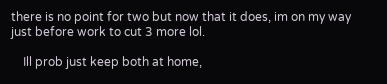there is no point for two but now that it does, im on my way just before work to cut 3 more lol.

    Ill prob just keep both at home,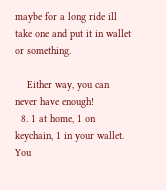maybe for a long ride ill take one and put it in wallet or something.

    Either way, you can never have enough!
  8. 1 at home, 1 on keychain, 1 in your wallet. You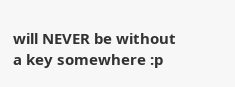will NEVER be without a key somewhere :p